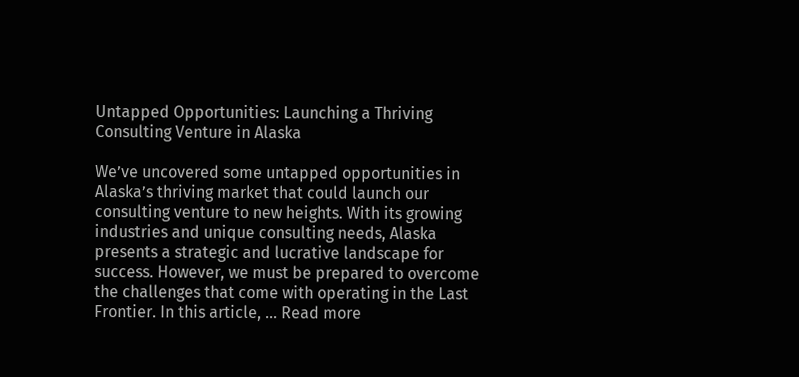Untapped Opportunities: Launching a Thriving Consulting Venture in Alaska

We’ve uncovered some untapped opportunities in Alaska’s thriving market that could launch our consulting venture to new heights. With its growing industries and unique consulting needs, Alaska presents a strategic and lucrative landscape for success. However, we must be prepared to overcome the challenges that come with operating in the Last Frontier. In this article, … Read more